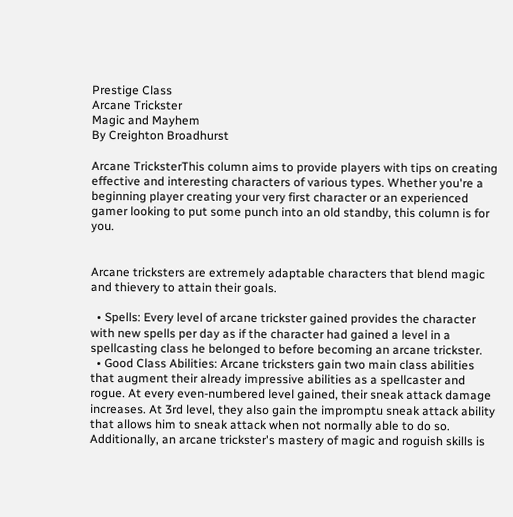Prestige Class
Arcane Trickster
Magic and Mayhem
By Creighton Broadhurst

Arcane TricksterThis column aims to provide players with tips on creating effective and interesting characters of various types. Whether you're a beginning player creating your very first character or an experienced gamer looking to put some punch into an old standby, this column is for you.


Arcane tricksters are extremely adaptable characters that blend magic and thievery to attain their goals.

  • Spells: Every level of arcane trickster gained provides the character with new spells per day as if the character had gained a level in a spellcasting class he belonged to before becoming an arcane trickster.
  • Good Class Abilities: Arcane tricksters gain two main class abilities that augment their already impressive abilities as a spellcaster and rogue. At every even-numbered level gained, their sneak attack damage increases. At 3rd level, they also gain the impromptu sneak attack ability that allows him to sneak attack when not normally able to do so. Additionally, an arcane trickster's mastery of magic and roguish skills is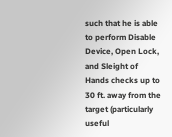such that he is able to perform Disable Device, Open Lock, and Sleight of Hands checks up to 30 ft. away from the target (particularly useful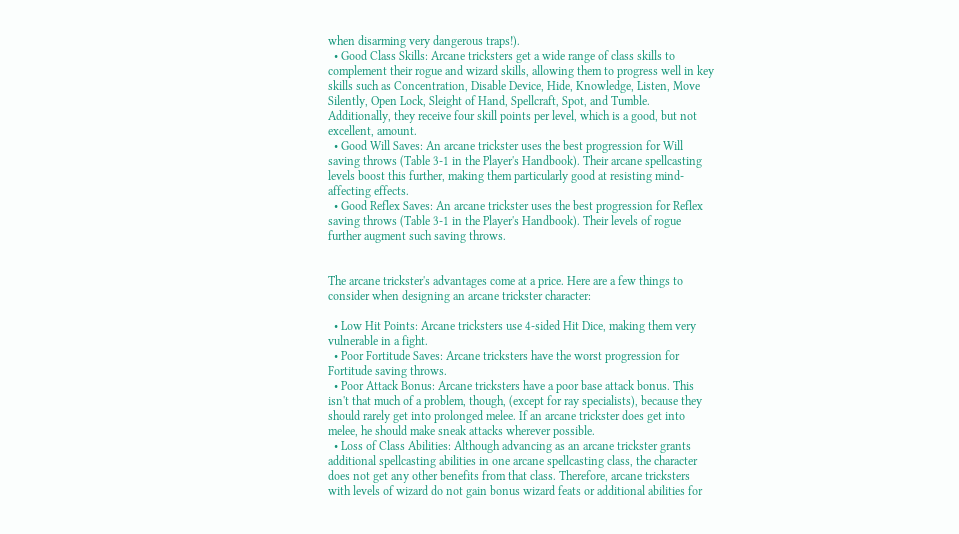when disarming very dangerous traps!).
  • Good Class Skills: Arcane tricksters get a wide range of class skills to complement their rogue and wizard skills, allowing them to progress well in key skills such as Concentration, Disable Device, Hide, Knowledge, Listen, Move Silently, Open Lock, Sleight of Hand, Spellcraft, Spot, and Tumble. Additionally, they receive four skill points per level, which is a good, but not excellent, amount.
  • Good Will Saves: An arcane trickster uses the best progression for Will saving throws (Table 3-1 in the Player's Handbook). Their arcane spellcasting levels boost this further, making them particularly good at resisting mind-affecting effects.
  • Good Reflex Saves: An arcane trickster uses the best progression for Reflex saving throws (Table 3-1 in the Player's Handbook). Their levels of rogue further augment such saving throws.


The arcane trickster's advantages come at a price. Here are a few things to consider when designing an arcane trickster character:

  • Low Hit Points: Arcane tricksters use 4-sided Hit Dice, making them very vulnerable in a fight.
  • Poor Fortitude Saves: Arcane tricksters have the worst progression for Fortitude saving throws.
  • Poor Attack Bonus: Arcane tricksters have a poor base attack bonus. This isn't that much of a problem, though, (except for ray specialists), because they should rarely get into prolonged melee. If an arcane trickster does get into melee, he should make sneak attacks wherever possible.
  • Loss of Class Abilities: Although advancing as an arcane trickster grants additional spellcasting abilities in one arcane spellcasting class, the character does not get any other benefits from that class. Therefore, arcane tricksters with levels of wizard do not gain bonus wizard feats or additional abilities for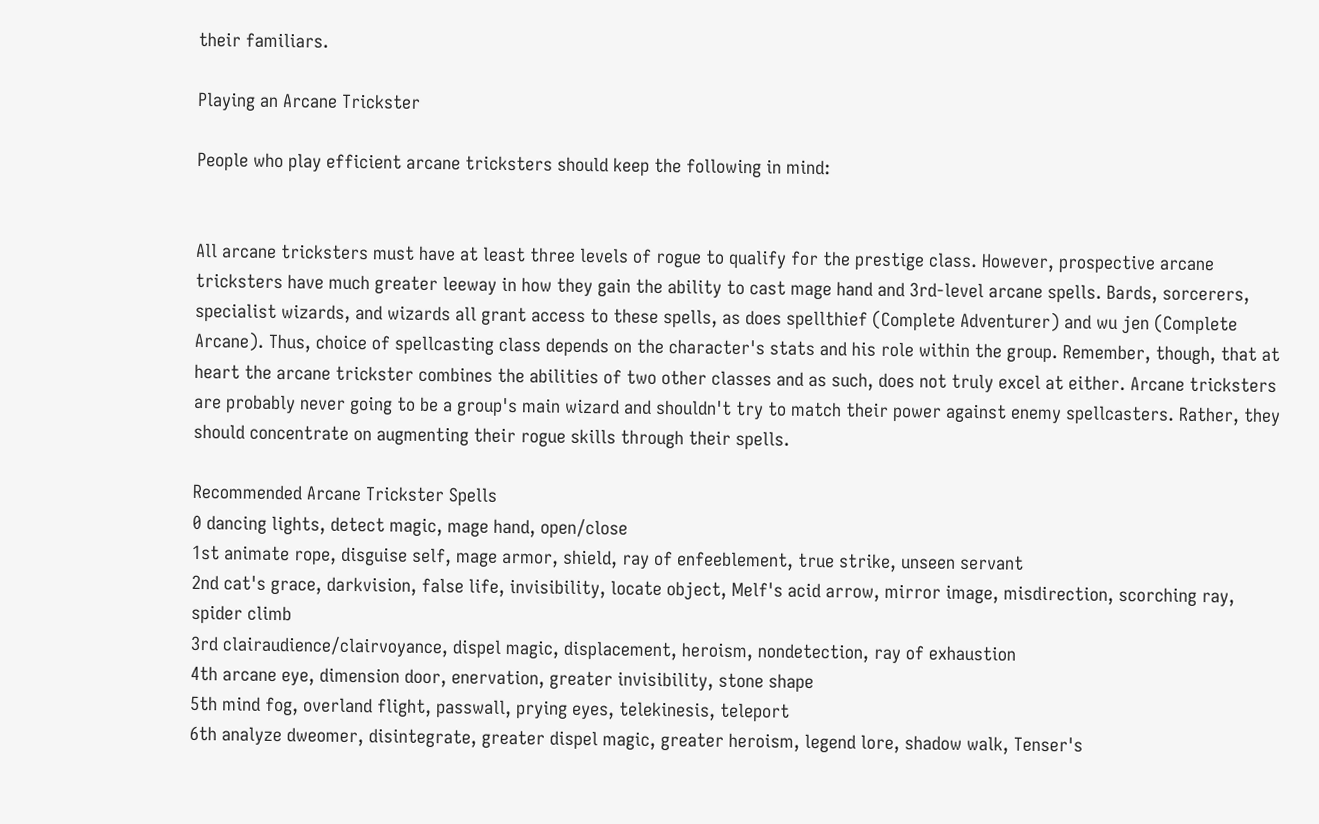their familiars.

Playing an Arcane Trickster

People who play efficient arcane tricksters should keep the following in mind:


All arcane tricksters must have at least three levels of rogue to qualify for the prestige class. However, prospective arcane tricksters have much greater leeway in how they gain the ability to cast mage hand and 3rd-level arcane spells. Bards, sorcerers, specialist wizards, and wizards all grant access to these spells, as does spellthief (Complete Adventurer) and wu jen (Complete Arcane). Thus, choice of spellcasting class depends on the character's stats and his role within the group. Remember, though, that at heart the arcane trickster combines the abilities of two other classes and as such, does not truly excel at either. Arcane tricksters are probably never going to be a group's main wizard and shouldn't try to match their power against enemy spellcasters. Rather, they should concentrate on augmenting their rogue skills through their spells.

Recommended Arcane Trickster Spells
0 dancing lights, detect magic, mage hand, open/close
1st animate rope, disguise self, mage armor, shield, ray of enfeeblement, true strike, unseen servant
2nd cat's grace, darkvision, false life, invisibility, locate object, Melf's acid arrow, mirror image, misdirection, scorching ray, spider climb
3rd clairaudience/clairvoyance, dispel magic, displacement, heroism, nondetection, ray of exhaustion
4th arcane eye, dimension door, enervation, greater invisibility, stone shape
5th mind fog, overland flight, passwall, prying eyes, telekinesis, teleport
6th analyze dweomer, disintegrate, greater dispel magic, greater heroism, legend lore, shadow walk, Tenser's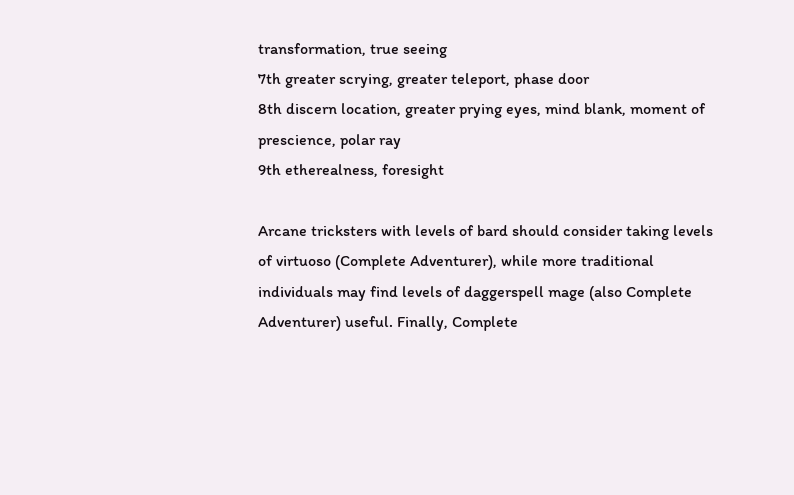transformation, true seeing
7th greater scrying, greater teleport, phase door
8th discern location, greater prying eyes, mind blank, moment of prescience, polar ray
9th etherealness, foresight

Arcane tricksters with levels of bard should consider taking levels of virtuoso (Complete Adventurer), while more traditional individuals may find levels of daggerspell mage (also Complete Adventurer) useful. Finally, Complete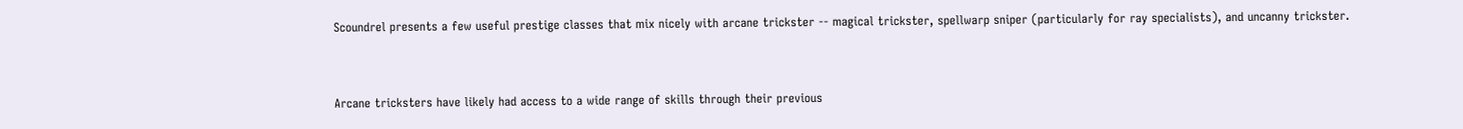Scoundrel presents a few useful prestige classes that mix nicely with arcane trickster -- magical trickster, spellwarp sniper (particularly for ray specialists), and uncanny trickster.


Arcane tricksters have likely had access to a wide range of skills through their previous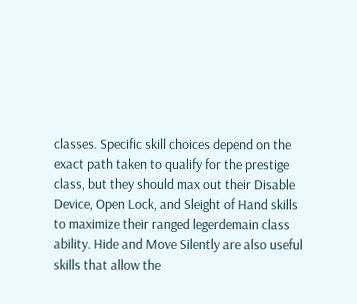classes. Specific skill choices depend on the exact path taken to qualify for the prestige class, but they should max out their Disable Device, Open Lock, and Sleight of Hand skills to maximize their ranged legerdemain class ability. Hide and Move Silently are also useful skills that allow the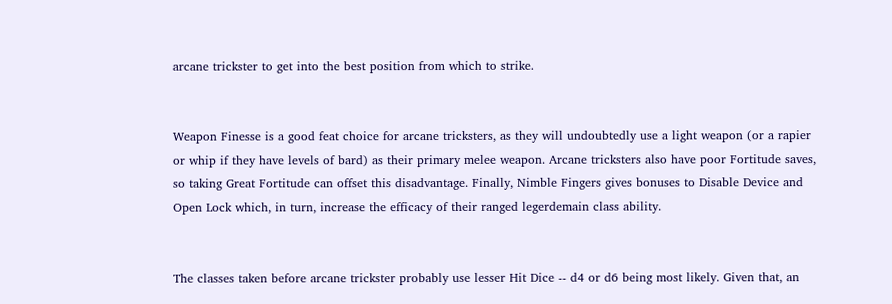arcane trickster to get into the best position from which to strike.


Weapon Finesse is a good feat choice for arcane tricksters, as they will undoubtedly use a light weapon (or a rapier or whip if they have levels of bard) as their primary melee weapon. Arcane tricksters also have poor Fortitude saves, so taking Great Fortitude can offset this disadvantage. Finally, Nimble Fingers gives bonuses to Disable Device and Open Lock which, in turn, increase the efficacy of their ranged legerdemain class ability.


The classes taken before arcane trickster probably use lesser Hit Dice -- d4 or d6 being most likely. Given that, an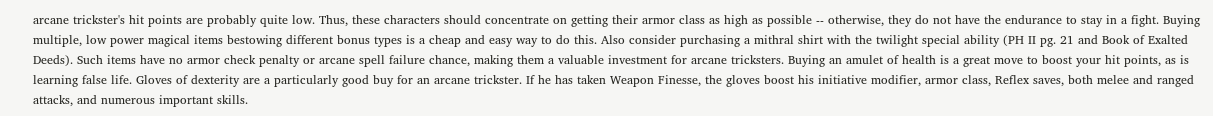arcane trickster's hit points are probably quite low. Thus, these characters should concentrate on getting their armor class as high as possible -- otherwise, they do not have the endurance to stay in a fight. Buying multiple, low power magical items bestowing different bonus types is a cheap and easy way to do this. Also consider purchasing a mithral shirt with the twilight special ability (PH II pg. 21 and Book of Exalted Deeds). Such items have no armor check penalty or arcane spell failure chance, making them a valuable investment for arcane tricksters. Buying an amulet of health is a great move to boost your hit points, as is learning false life. Gloves of dexterity are a particularly good buy for an arcane trickster. If he has taken Weapon Finesse, the gloves boost his initiative modifier, armor class, Reflex saves, both melee and ranged attacks, and numerous important skills.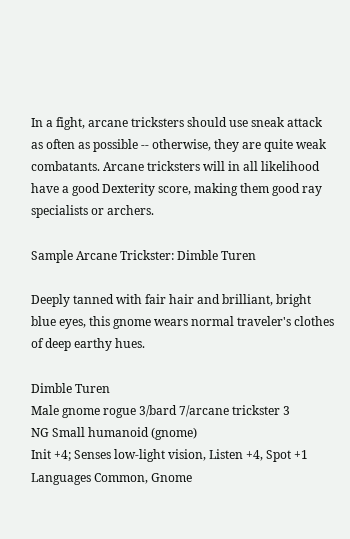In a fight, arcane tricksters should use sneak attack as often as possible -- otherwise, they are quite weak combatants. Arcane tricksters will in all likelihood have a good Dexterity score, making them good ray specialists or archers.

Sample Arcane Trickster: Dimble Turen

Deeply tanned with fair hair and brilliant, bright blue eyes, this gnome wears normal traveler's clothes of deep earthy hues.

Dimble Turen
Male gnome rogue 3/bard 7/arcane trickster 3
NG Small humanoid (gnome)
Init +4; Senses low-light vision, Listen +4, Spot +1
Languages Common, Gnome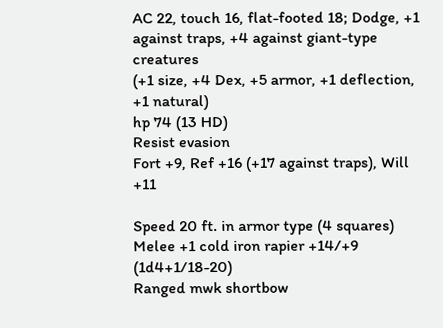AC 22, touch 16, flat-footed 18; Dodge, +1 against traps, +4 against giant-type creatures
(+1 size, +4 Dex, +5 armor, +1 deflection, +1 natural)
hp 74 (13 HD)
Resist evasion
Fort +9, Ref +16 (+17 against traps), Will +11

Speed 20 ft. in armor type (4 squares)
Melee +1 cold iron rapier +14/+9 (1d4+1/18-20)
Ranged mwk shortbow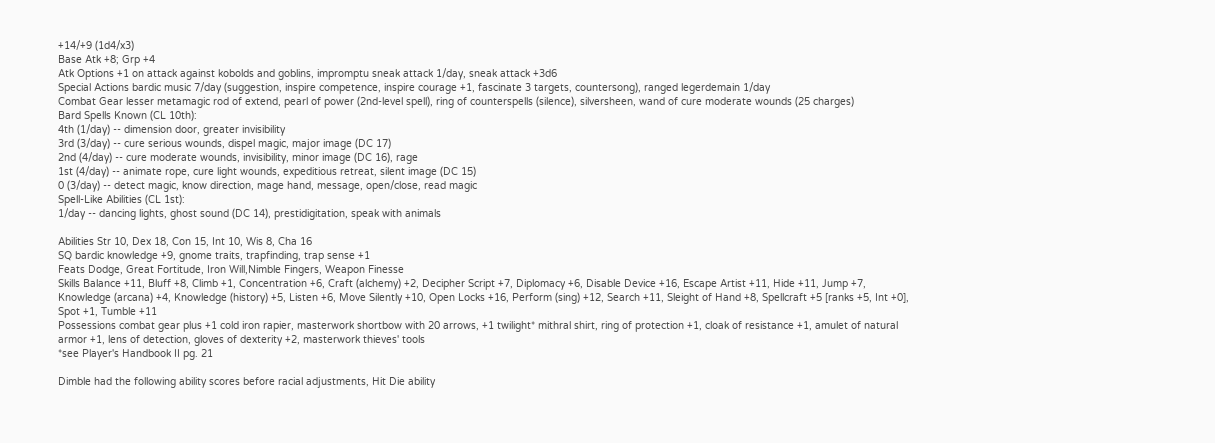+14/+9 (1d4/x3)
Base Atk +8; Grp +4
Atk Options +1 on attack against kobolds and goblins, impromptu sneak attack 1/day, sneak attack +3d6
Special Actions bardic music 7/day (suggestion, inspire competence, inspire courage +1, fascinate 3 targets, countersong), ranged legerdemain 1/day
Combat Gear lesser metamagic rod of extend, pearl of power (2nd-level spell), ring of counterspells (silence), silversheen, wand of cure moderate wounds (25 charges)
Bard Spells Known (CL 10th):
4th (1/day) -- dimension door, greater invisibility
3rd (3/day) -- cure serious wounds, dispel magic, major image (DC 17)
2nd (4/day) -- cure moderate wounds, invisibility, minor image (DC 16), rage
1st (4/day) -- animate rope, cure light wounds, expeditious retreat, silent image (DC 15)
0 (3/day) -- detect magic, know direction, mage hand, message, open/close, read magic
Spell-Like Abilities (CL 1st):
1/day -- dancing lights, ghost sound (DC 14), prestidigitation, speak with animals

Abilities Str 10, Dex 18, Con 15, Int 10, Wis 8, Cha 16
SQ bardic knowledge +9, gnome traits, trapfinding, trap sense +1
Feats Dodge, Great Fortitude, Iron Will,Nimble Fingers, Weapon Finesse
Skills Balance +11, Bluff +8, Climb +1, Concentration +6, Craft (alchemy) +2, Decipher Script +7, Diplomacy +6, Disable Device +16, Escape Artist +11, Hide +11, Jump +7, Knowledge (arcana) +4, Knowledge (history) +5, Listen +6, Move Silently +10, Open Locks +16, Perform (sing) +12, Search +11, Sleight of Hand +8, Spellcraft +5 [ranks +5, Int +0], Spot +1, Tumble +11
Possessions combat gear plus +1 cold iron rapier, masterwork shortbow with 20 arrows, +1 twilight* mithral shirt, ring of protection +1, cloak of resistance +1, amulet of natural armor +1, lens of detection, gloves of dexterity +2, masterwork thieves' tools
*see Player's Handbook II pg. 21

Dimble had the following ability scores before racial adjustments, Hit Die ability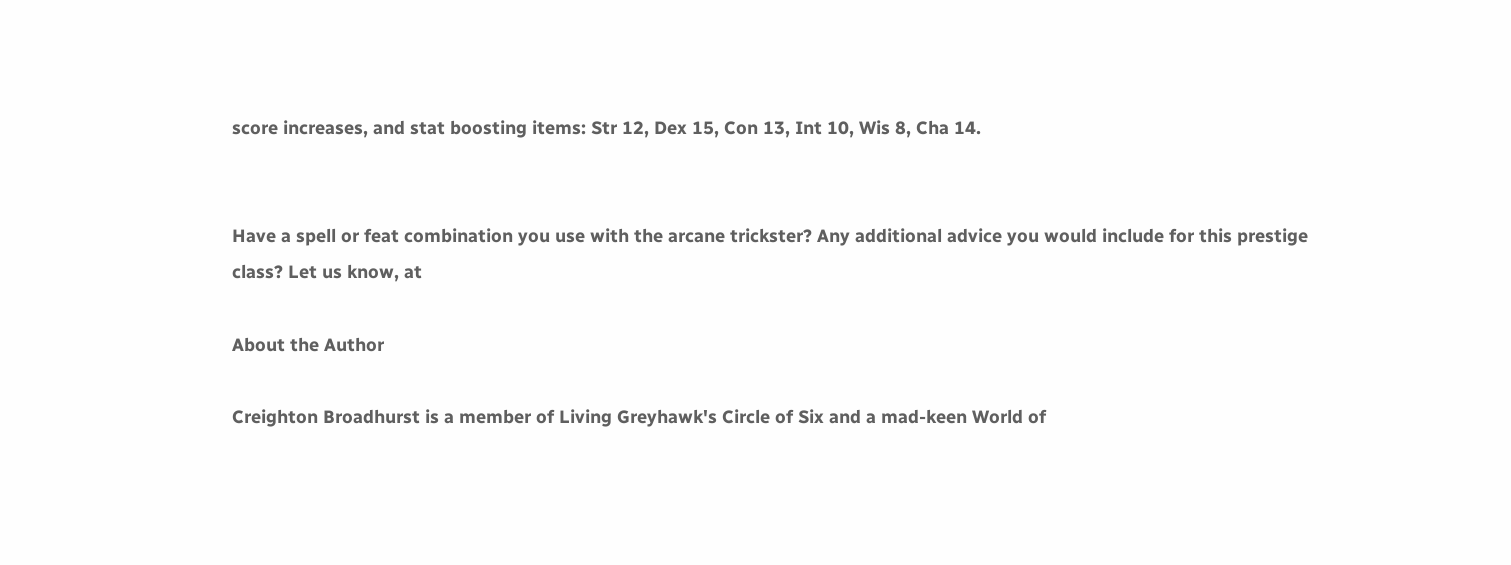score increases, and stat boosting items: Str 12, Dex 15, Con 13, Int 10, Wis 8, Cha 14.


Have a spell or feat combination you use with the arcane trickster? Any additional advice you would include for this prestige class? Let us know, at

About the Author

Creighton Broadhurst is a member of Living Greyhawk's Circle of Six and a mad-keen World of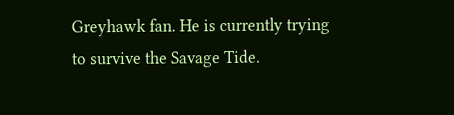Greyhawk fan. He is currently trying to survive the Savage Tide.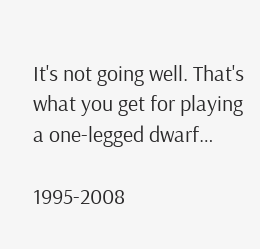It's not going well. That's what you get for playing a one-legged dwarf…

1995-2008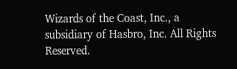Wizards of the Coast, Inc., a subsidiary of Hasbro, Inc. All Rights Reserved.